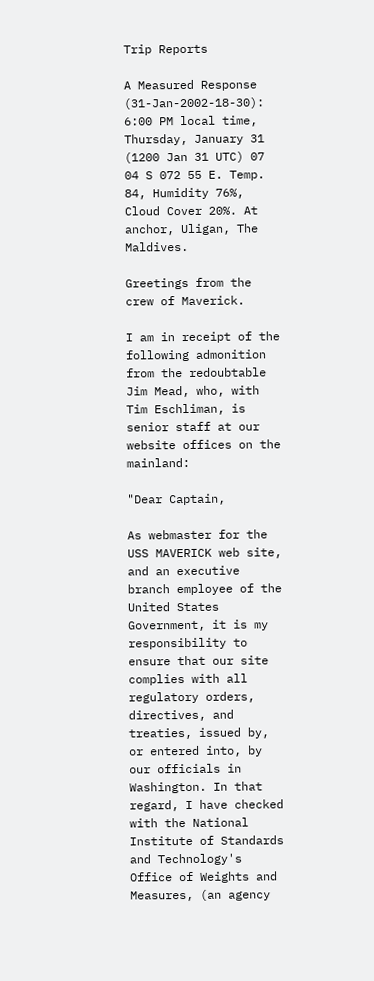Trip Reports

A Measured Response (31-Jan-2002-18-30):
6:00 PM local time, Thursday, January 31 (1200 Jan 31 UTC) 07 04 S 072 55 E. Temp. 84, Humidity 76%, Cloud Cover 20%. At anchor, Uligan, The Maldives.

Greetings from the crew of Maverick.

I am in receipt of the following admonition from the redoubtable Jim Mead, who, with Tim Eschliman, is senior staff at our website offices on the mainland:

"Dear Captain,

As webmaster for the USS MAVERICK web site, and an executive branch employee of the United States Government, it is my responsibility to ensure that our site complies with all regulatory orders, directives, and treaties, issued by, or entered into, by our officials in Washington. In that regard, I have checked with the National Institute of Standards and Technology's Office of Weights and Measures, (an agency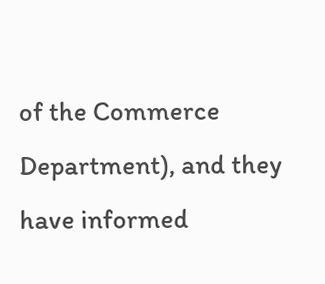of the Commerce Department), and they have informed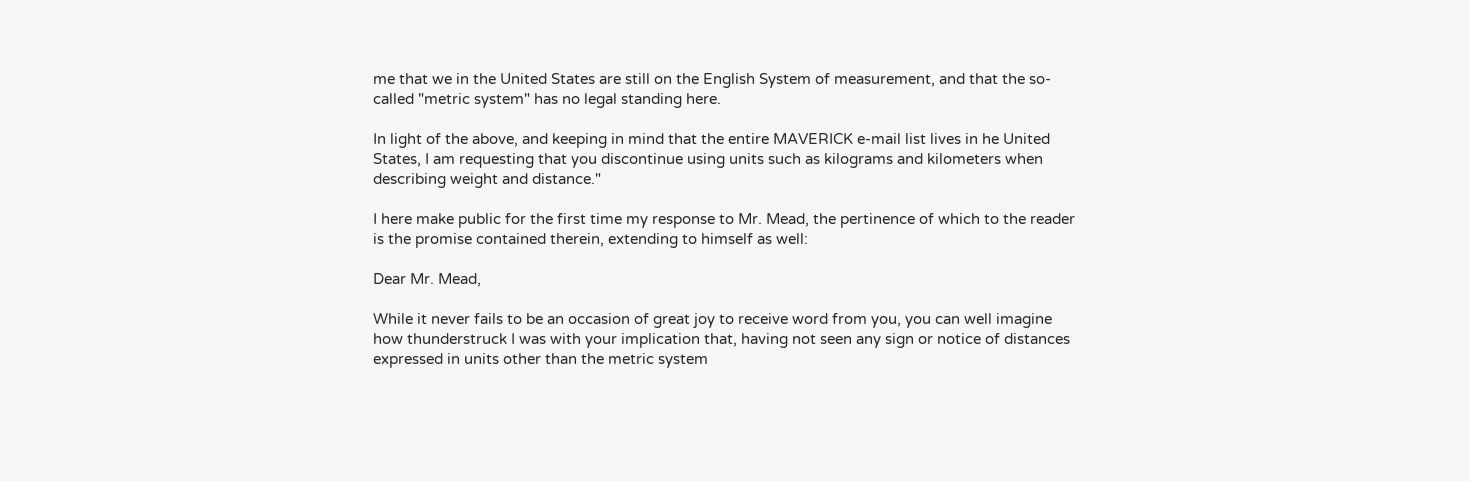me that we in the United States are still on the English System of measurement, and that the so-called "metric system" has no legal standing here.

In light of the above, and keeping in mind that the entire MAVERICK e-mail list lives in he United States, I am requesting that you discontinue using units such as kilograms and kilometers when describing weight and distance."

I here make public for the first time my response to Mr. Mead, the pertinence of which to the reader is the promise contained therein, extending to himself as well:

Dear Mr. Mead,

While it never fails to be an occasion of great joy to receive word from you, you can well imagine how thunderstruck I was with your implication that, having not seen any sign or notice of distances expressed in units other than the metric system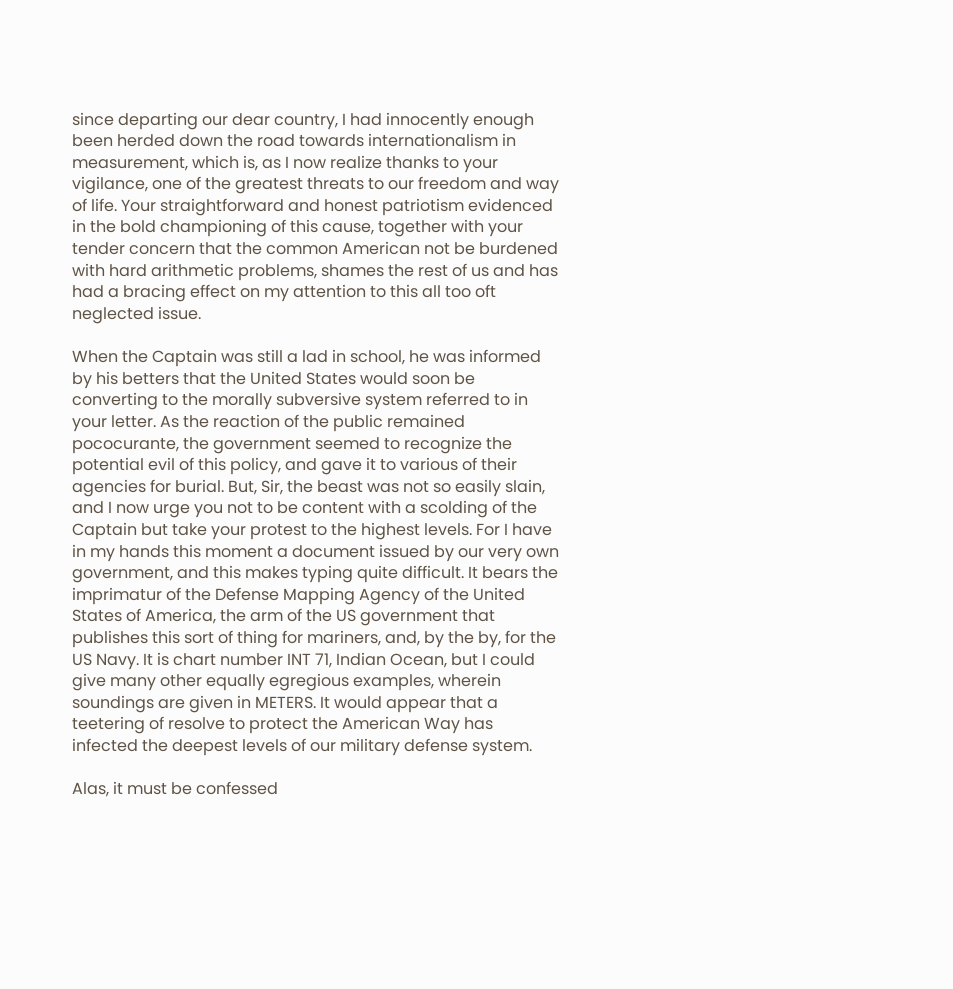since departing our dear country, I had innocently enough been herded down the road towards internationalism in measurement, which is, as I now realize thanks to your vigilance, one of the greatest threats to our freedom and way of life. Your straightforward and honest patriotism evidenced in the bold championing of this cause, together with your tender concern that the common American not be burdened with hard arithmetic problems, shames the rest of us and has had a bracing effect on my attention to this all too oft neglected issue.

When the Captain was still a lad in school, he was informed by his betters that the United States would soon be converting to the morally subversive system referred to in your letter. As the reaction of the public remained pococurante, the government seemed to recognize the potential evil of this policy, and gave it to various of their agencies for burial. But, Sir, the beast was not so easily slain, and I now urge you not to be content with a scolding of the Captain but take your protest to the highest levels. For I have in my hands this moment a document issued by our very own government, and this makes typing quite difficult. It bears the imprimatur of the Defense Mapping Agency of the United States of America, the arm of the US government that publishes this sort of thing for mariners, and, by the by, for the US Navy. It is chart number INT 71, Indian Ocean, but I could give many other equally egregious examples, wherein soundings are given in METERS. It would appear that a teetering of resolve to protect the American Way has infected the deepest levels of our military defense system.

Alas, it must be confessed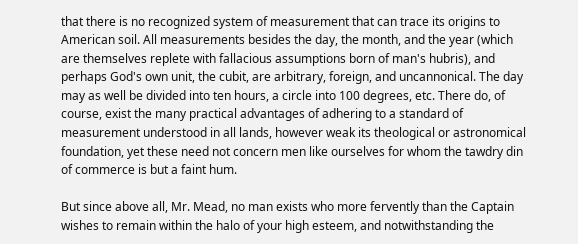that there is no recognized system of measurement that can trace its origins to American soil. All measurements besides the day, the month, and the year (which are themselves replete with fallacious assumptions born of man's hubris), and perhaps God's own unit, the cubit, are arbitrary, foreign, and uncannonical. The day may as well be divided into ten hours, a circle into 100 degrees, etc. There do, of course, exist the many practical advantages of adhering to a standard of measurement understood in all lands, however weak its theological or astronomical foundation, yet these need not concern men like ourselves for whom the tawdry din of commerce is but a faint hum.

But since above all, Mr. Mead, no man exists who more fervently than the Captain wishes to remain within the halo of your high esteem, and notwithstanding the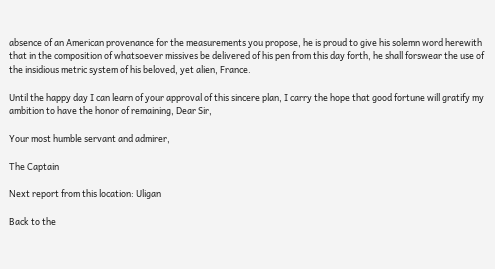absence of an American provenance for the measurements you propose, he is proud to give his solemn word herewith that in the composition of whatsoever missives be delivered of his pen from this day forth, he shall forswear the use of the insidious metric system of his beloved, yet alien, France.

Until the happy day I can learn of your approval of this sincere plan, I carry the hope that good fortune will gratify my ambition to have the honor of remaining, Dear Sir,

Your most humble servant and admirer,

The Captain

Next report from this location: Uligan

Back to the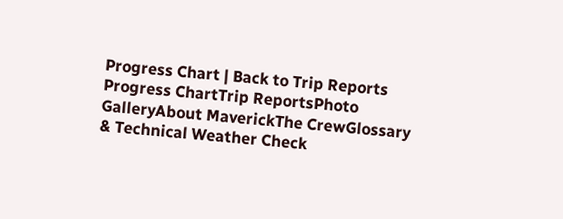Progress Chart | Back to Trip Reports
Progress ChartTrip ReportsPhoto GalleryAbout MaverickThe CrewGlossary & Technical Weather Check